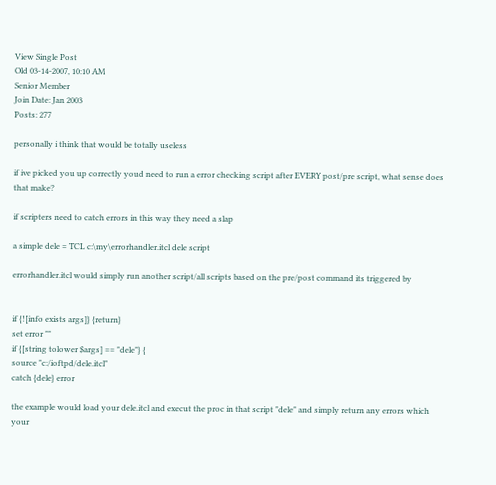View Single Post
Old 03-14-2007, 10:10 AM
Senior Member
Join Date: Jan 2003
Posts: 277

personally i think that would be totally useless

if ive picked you up correctly youd need to run a error checking script after EVERY post/pre script, what sense does that make?

if scripters need to catch errors in this way they need a slap

a simple dele = TCL c:\my\errorhandler.itcl dele script

errorhandler.itcl would simply run another script/all scripts based on the pre/post command its triggered by


if {![info exists args]} {return}
set error ""
if {[string tolower $args] == "dele"} {
source "c:/ioftpd/dele.itcl"
catch {dele} error

the example would load your dele.itcl and execut the proc in that script "dele" and simply return any errors which your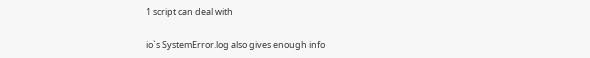1 script can deal with

io`s SystemError.log also gives enough info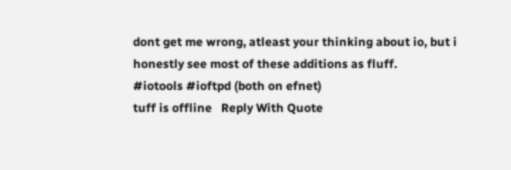dont get me wrong, atleast your thinking about io, but i honestly see most of these additions as fluff.
#iotools #ioftpd (both on efnet)
tuff is offline   Reply With Quote